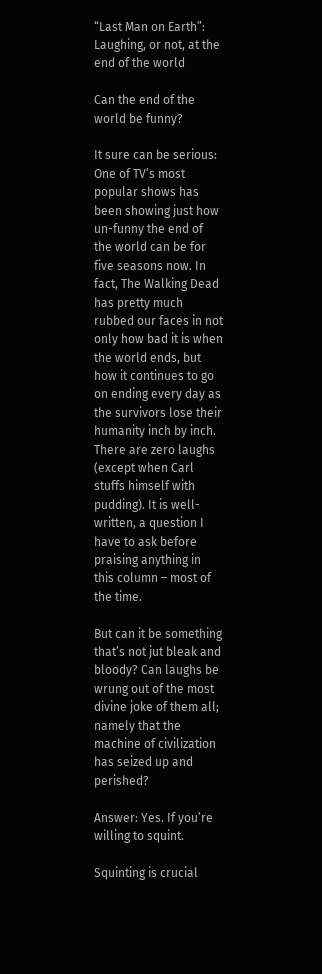“Last Man on Earth”: Laughing, or not, at the end of the world

Can the end of the world be funny?

It sure can be serious: One of TV’s most popular shows has been showing just how un-funny the end of the world can be for five seasons now. In fact, The Walking Dead has pretty much rubbed our faces in not only how bad it is when the world ends, but how it continues to go on ending every day as the survivors lose their humanity inch by inch. There are zero laughs (except when Carl stuffs himself with pudding). It is well-written, a question I have to ask before praising anything in this column – most of the time.

But can it be something that’s not jut bleak and bloody? Can laughs be wrung out of the most divine joke of them all; namely that the machine of civilization has seized up and perished?

Answer: Yes. If you’re willing to squint.

Squinting is crucial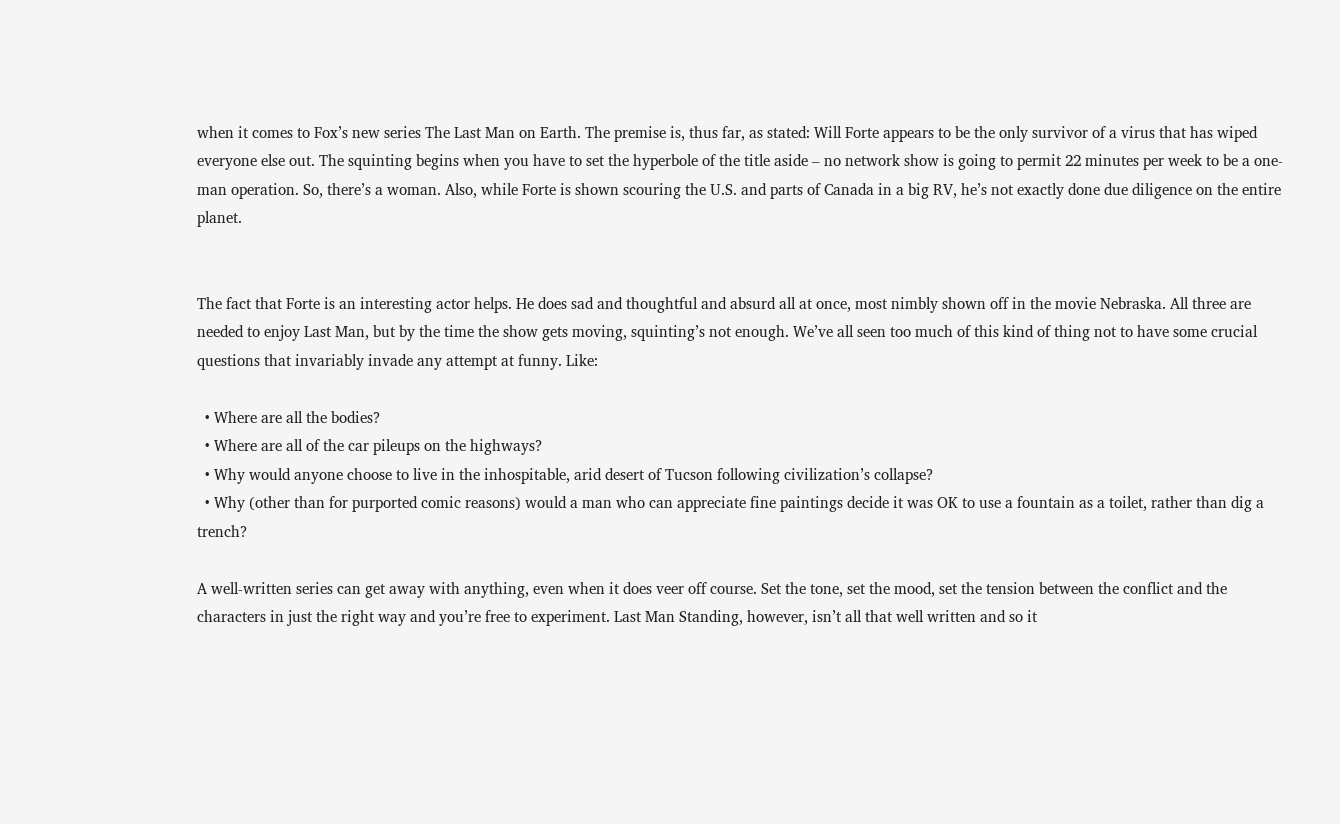when it comes to Fox’s new series The Last Man on Earth. The premise is, thus far, as stated: Will Forte appears to be the only survivor of a virus that has wiped everyone else out. The squinting begins when you have to set the hyperbole of the title aside – no network show is going to permit 22 minutes per week to be a one-man operation. So, there’s a woman. Also, while Forte is shown scouring the U.S. and parts of Canada in a big RV, he’s not exactly done due diligence on the entire planet.


The fact that Forte is an interesting actor helps. He does sad and thoughtful and absurd all at once, most nimbly shown off in the movie Nebraska. All three are needed to enjoy Last Man, but by the time the show gets moving, squinting’s not enough. We’ve all seen too much of this kind of thing not to have some crucial questions that invariably invade any attempt at funny. Like:

  • Where are all the bodies?
  • Where are all of the car pileups on the highways?
  • Why would anyone choose to live in the inhospitable, arid desert of Tucson following civilization’s collapse?
  • Why (other than for purported comic reasons) would a man who can appreciate fine paintings decide it was OK to use a fountain as a toilet, rather than dig a trench?

A well-written series can get away with anything, even when it does veer off course. Set the tone, set the mood, set the tension between the conflict and the characters in just the right way and you’re free to experiment. Last Man Standing, however, isn’t all that well written and so it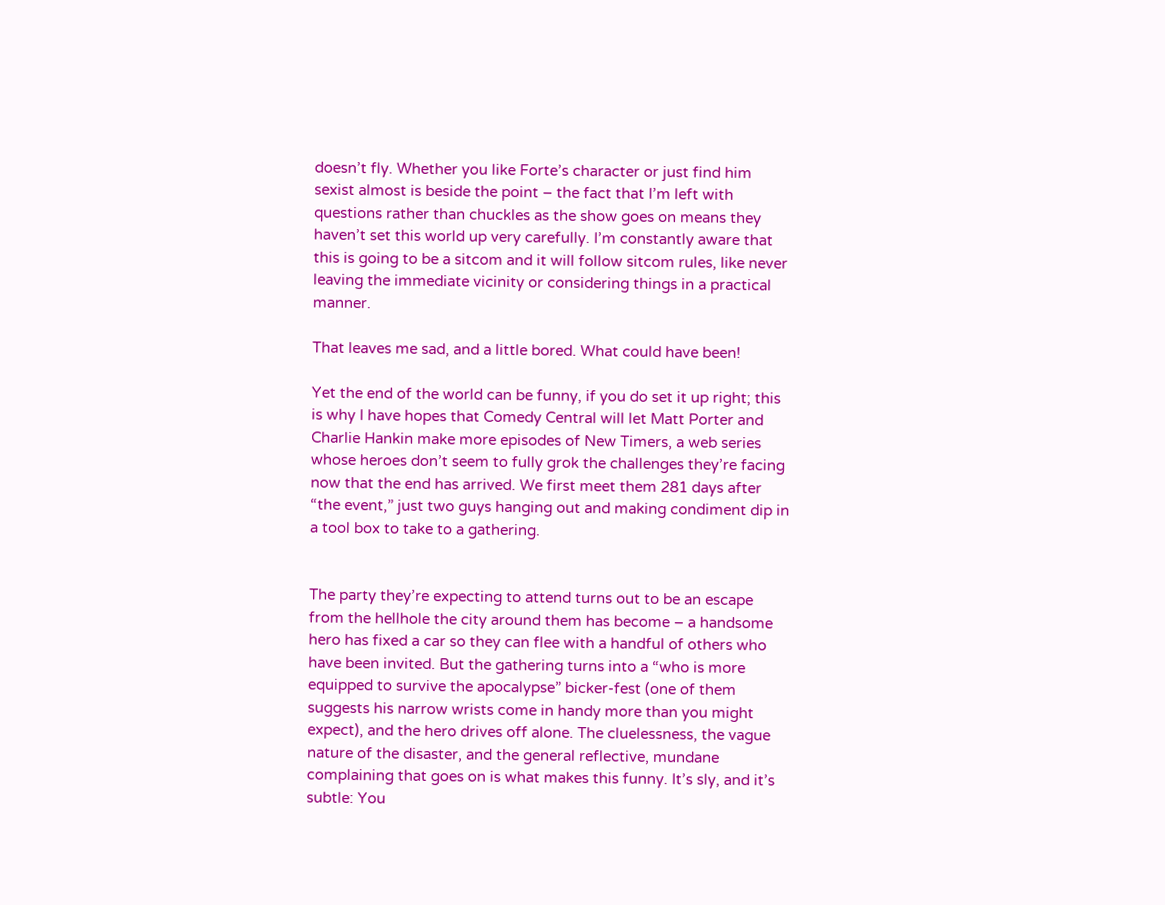doesn’t fly. Whether you like Forte’s character or just find him sexist almost is beside the point – the fact that I’m left with questions rather than chuckles as the show goes on means they haven’t set this world up very carefully. I’m constantly aware that this is going to be a sitcom and it will follow sitcom rules, like never leaving the immediate vicinity or considering things in a practical manner.

That leaves me sad, and a little bored. What could have been!

Yet the end of the world can be funny, if you do set it up right; this is why I have hopes that Comedy Central will let Matt Porter and Charlie Hankin make more episodes of New Timers, a web series whose heroes don’t seem to fully grok the challenges they’re facing now that the end has arrived. We first meet them 281 days after “the event,” just two guys hanging out and making condiment dip in a tool box to take to a gathering.


The party they’re expecting to attend turns out to be an escape from the hellhole the city around them has become – a handsome hero has fixed a car so they can flee with a handful of others who have been invited. But the gathering turns into a “who is more equipped to survive the apocalypse” bicker-fest (one of them suggests his narrow wrists come in handy more than you might expect), and the hero drives off alone. The cluelessness, the vague nature of the disaster, and the general reflective, mundane complaining that goes on is what makes this funny. It’s sly, and it’s subtle: You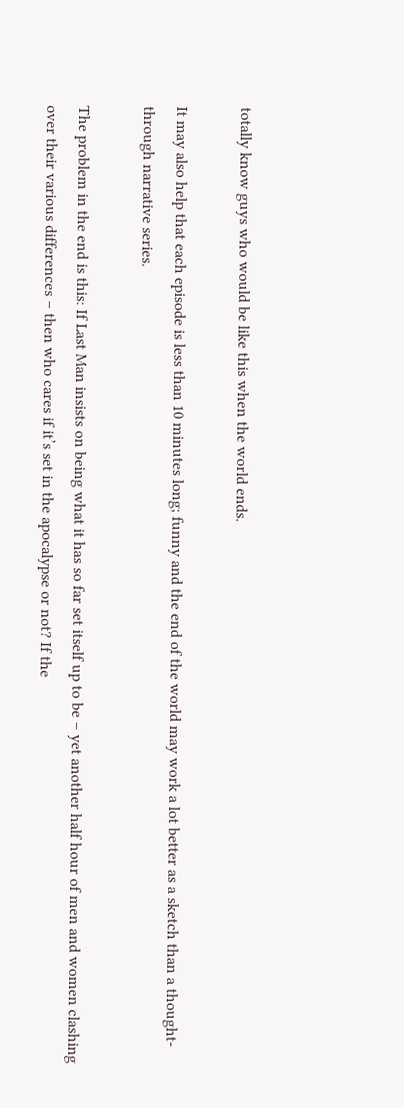totally know guys who would be like this when the world ends.

It may also help that each episode is less than 10 minutes long; funny and the end of the world may work a lot better as a sketch than a thought-through narrative series.

The problem in the end is this: If Last Man insists on being what it has so far set itself up to be – yet another half hour of men and women clashing over their various differences – then who cares if it’s set in the apocalypse or not? If the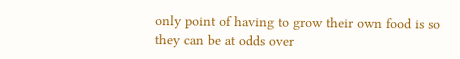only point of having to grow their own food is so they can be at odds over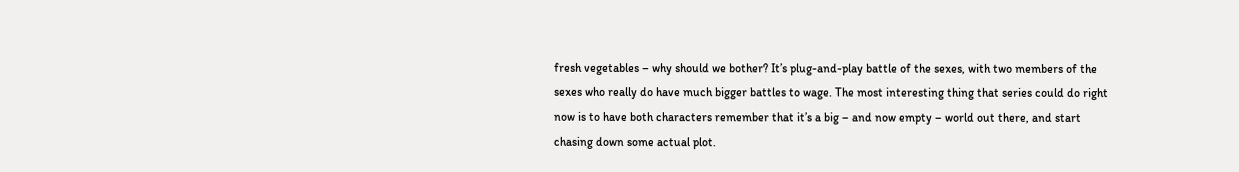fresh vegetables – why should we bother? It’s plug-and-play battle of the sexes, with two members of the sexes who really do have much bigger battles to wage. The most interesting thing that series could do right now is to have both characters remember that it’s a big – and now empty – world out there, and start chasing down some actual plot.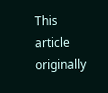This article originally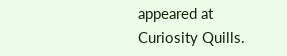appeared at Curiosity Quills.